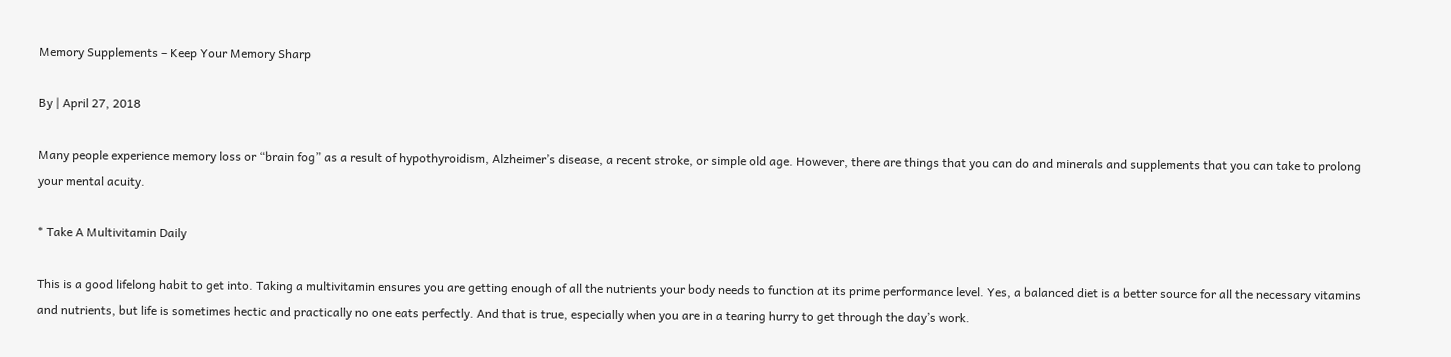Memory Supplements – Keep Your Memory Sharp

By | April 27, 2018

Many people experience memory loss or “brain fog” as a result of hypothyroidism, Alzheimer’s disease, a recent stroke, or simple old age. However, there are things that you can do and minerals and supplements that you can take to prolong your mental acuity.

* Take A Multivitamin Daily

This is a good lifelong habit to get into. Taking a multivitamin ensures you are getting enough of all the nutrients your body needs to function at its prime performance level. Yes, a balanced diet is a better source for all the necessary vitamins and nutrients, but life is sometimes hectic and practically no one eats perfectly. And that is true, especially when you are in a tearing hurry to get through the day’s work.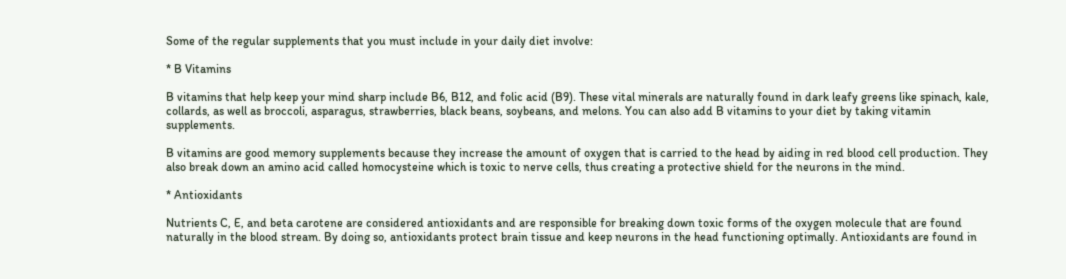Some of the regular supplements that you must include in your daily diet involve:

* B Vitamins

B vitamins that help keep your mind sharp include B6, B12, and folic acid (B9). These vital minerals are naturally found in dark leafy greens like spinach, kale, collards, as well as broccoli, asparagus, strawberries, black beans, soybeans, and melons. You can also add B vitamins to your diet by taking vitamin supplements.

B vitamins are good memory supplements because they increase the amount of oxygen that is carried to the head by aiding in red blood cell production. They also break down an amino acid called homocysteine which is toxic to nerve cells, thus creating a protective shield for the neurons in the mind.

* Antioxidants

Nutrients C, E, and beta carotene are considered antioxidants and are responsible for breaking down toxic forms of the oxygen molecule that are found naturally in the blood stream. By doing so, antioxidants protect brain tissue and keep neurons in the head functioning optimally. Antioxidants are found in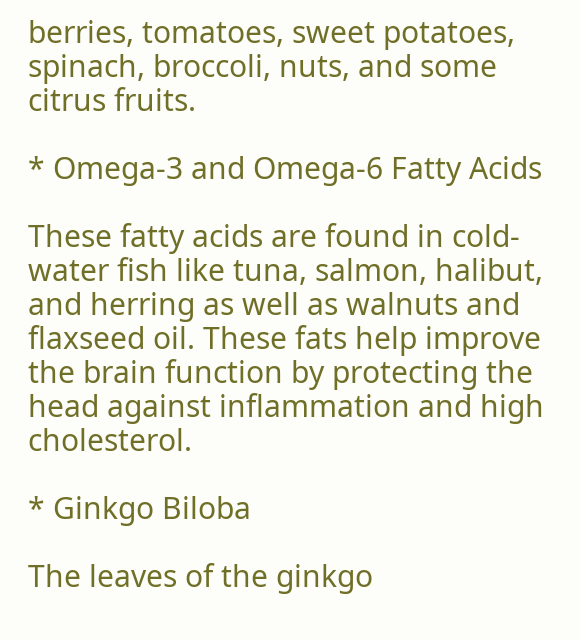berries, tomatoes, sweet potatoes, spinach, broccoli, nuts, and some citrus fruits.

* Omega-3 and Omega-6 Fatty Acids

These fatty acids are found in cold-water fish like tuna, salmon, halibut, and herring as well as walnuts and flaxseed oil. These fats help improve the brain function by protecting the head against inflammation and high cholesterol.

* Ginkgo Biloba

The leaves of the ginkgo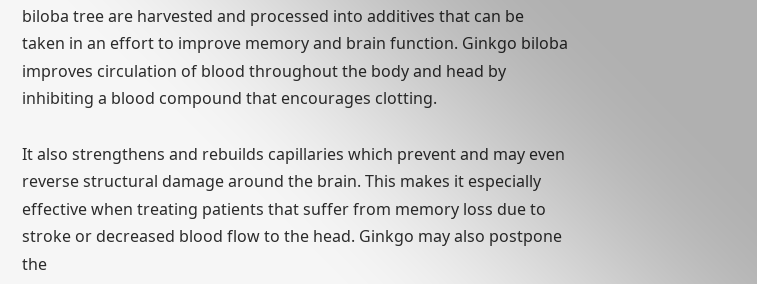biloba tree are harvested and processed into additives that can be taken in an effort to improve memory and brain function. Ginkgo biloba improves circulation of blood throughout the body and head by inhibiting a blood compound that encourages clotting.

It also strengthens and rebuilds capillaries which prevent and may even reverse structural damage around the brain. This makes it especially effective when treating patients that suffer from memory loss due to stroke or decreased blood flow to the head. Ginkgo may also postpone the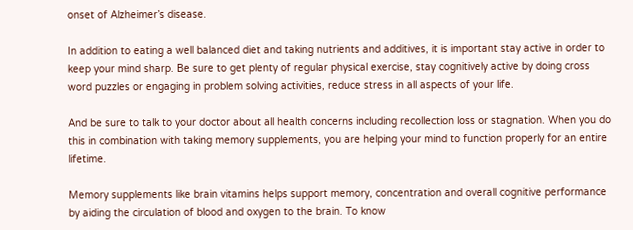onset of Alzheimer’s disease.

In addition to eating a well balanced diet and taking nutrients and additives, it is important stay active in order to keep your mind sharp. Be sure to get plenty of regular physical exercise, stay cognitively active by doing cross word puzzles or engaging in problem solving activities, reduce stress in all aspects of your life.

And be sure to talk to your doctor about all health concerns including recollection loss or stagnation. When you do this in combination with taking memory supplements, you are helping your mind to function properly for an entire lifetime.

Memory supplements like brain vitamins helps support memory, concentration and overall cognitive performance by aiding the circulation of blood and oxygen to the brain. To know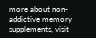more about non-addictive memory supplements, visit